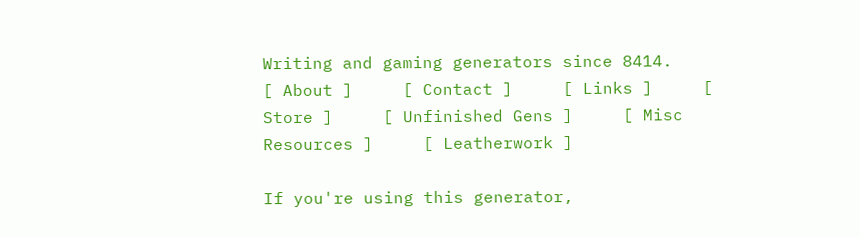Writing and gaming generators since 8414.
[ About ]     [ Contact ]     [ Links ]     [ Store ]     [ Unfinished Gens ]     [ Misc Resources ]     [ Leatherwork ]

If you're using this generator,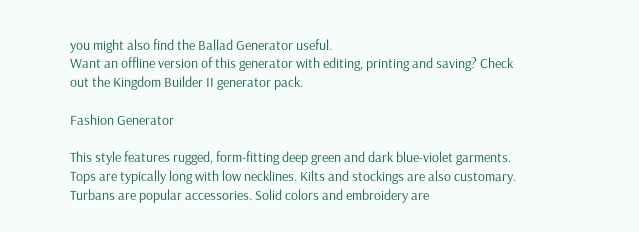you might also find the Ballad Generator useful.
Want an offline version of this generator with editing, printing and saving? Check out the Kingdom Builder II generator pack.

Fashion Generator

This style features rugged, form-fitting deep green and dark blue-violet garments. Tops are typically long with low necklines. Kilts and stockings are also customary. Turbans are popular accessories. Solid colors and embroidery are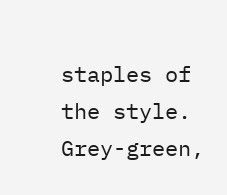staples of the style. Grey-green,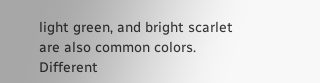light green, and bright scarlet are also common colors. Different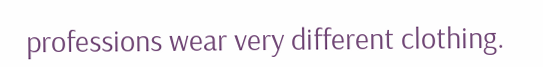professions wear very different clothing.